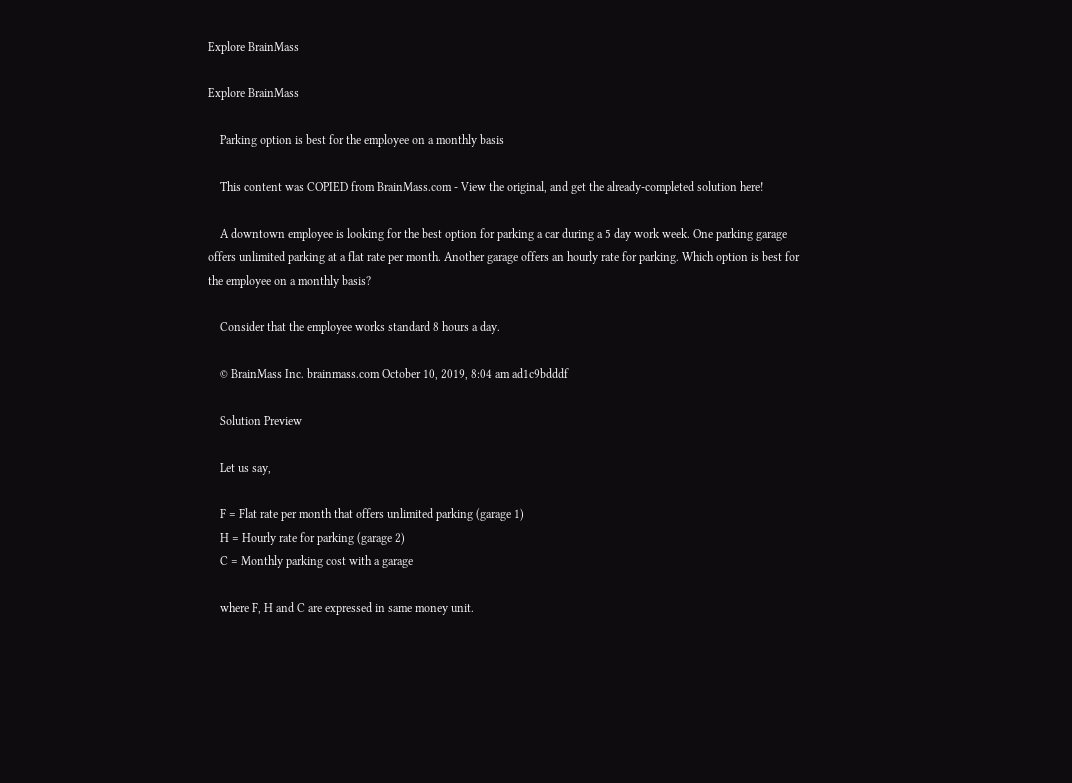Explore BrainMass

Explore BrainMass

    Parking option is best for the employee on a monthly basis

    This content was COPIED from BrainMass.com - View the original, and get the already-completed solution here!

    A downtown employee is looking for the best option for parking a car during a 5 day work week. One parking garage offers unlimited parking at a flat rate per month. Another garage offers an hourly rate for parking. Which option is best for the employee on a monthly basis?

    Consider that the employee works standard 8 hours a day.

    © BrainMass Inc. brainmass.com October 10, 2019, 8:04 am ad1c9bdddf

    Solution Preview

    Let us say,

    F = Flat rate per month that offers unlimited parking (garage 1)
    H = Hourly rate for parking (garage 2)
    C = Monthly parking cost with a garage

    where F, H and C are expressed in same money unit.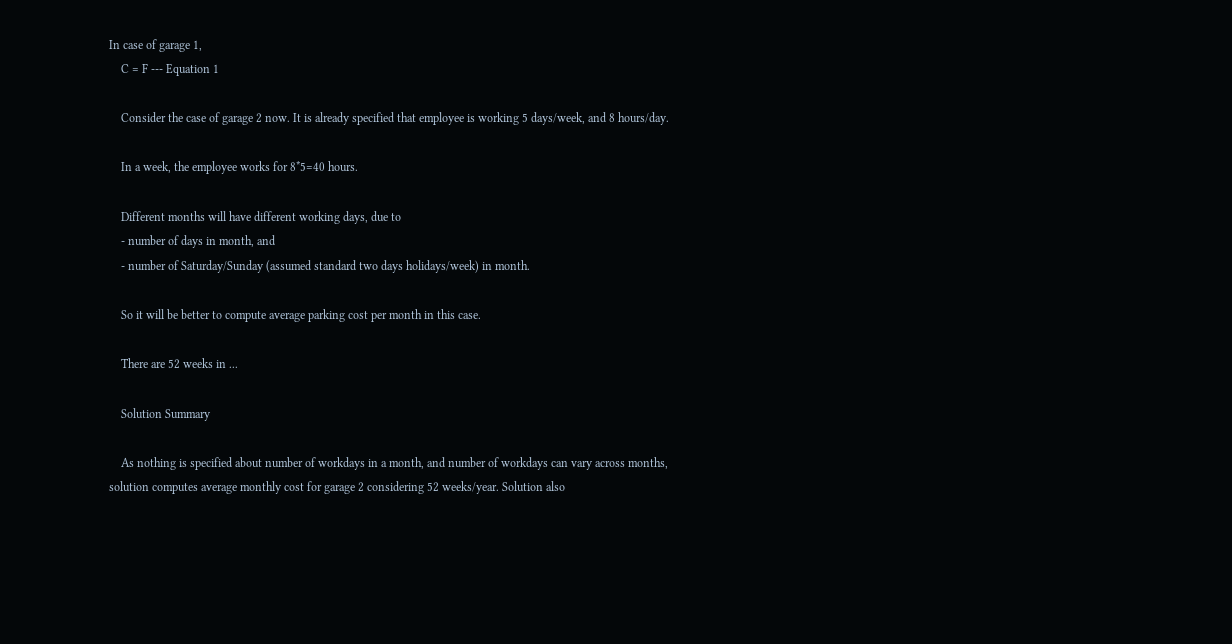In case of garage 1,
    C = F --- Equation 1

    Consider the case of garage 2 now. It is already specified that employee is working 5 days/week, and 8 hours/day.

    In a week, the employee works for 8*5=40 hours.

    Different months will have different working days, due to
    - number of days in month, and
    - number of Saturday/Sunday (assumed standard two days holidays/week) in month.

    So it will be better to compute average parking cost per month in this case.

    There are 52 weeks in ...

    Solution Summary

    As nothing is specified about number of workdays in a month, and number of workdays can vary across months, solution computes average monthly cost for garage 2 considering 52 weeks/year. Solution also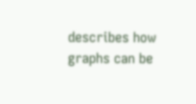describes how graphs can be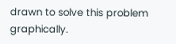drawn to solve this problem graphically.